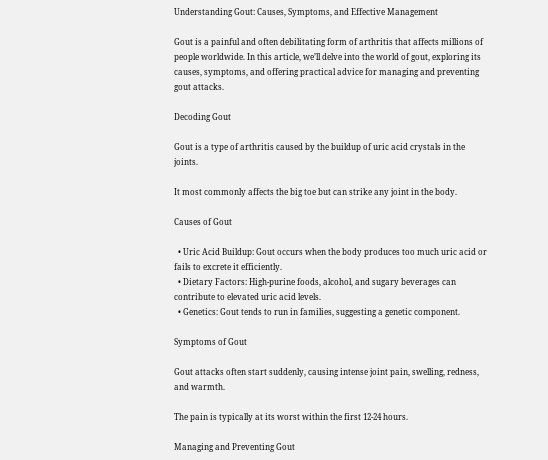Understanding Gout: Causes, Symptoms, and Effective Management

Gout is a painful and often debilitating form of arthritis that affects millions of people worldwide. In this article, we’ll delve into the world of gout, exploring its causes, symptoms, and offering practical advice for managing and preventing gout attacks.

Decoding Gout

Gout is a type of arthritis caused by the buildup of uric acid crystals in the joints.

It most commonly affects the big toe but can strike any joint in the body.

Causes of Gout

  • Uric Acid Buildup: Gout occurs when the body produces too much uric acid or fails to excrete it efficiently.
  • Dietary Factors: High-purine foods, alcohol, and sugary beverages can contribute to elevated uric acid levels.
  • Genetics: Gout tends to run in families, suggesting a genetic component.

Symptoms of Gout

Gout attacks often start suddenly, causing intense joint pain, swelling, redness, and warmth.

The pain is typically at its worst within the first 12-24 hours.

Managing and Preventing Gout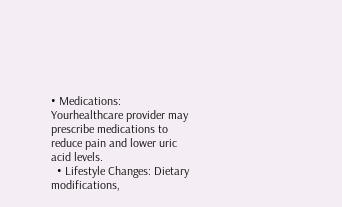• Medications: Yourhealthcare provider may prescribe medications to reduce pain and lower uric acid levels.
  • Lifestyle Changes: Dietary modifications,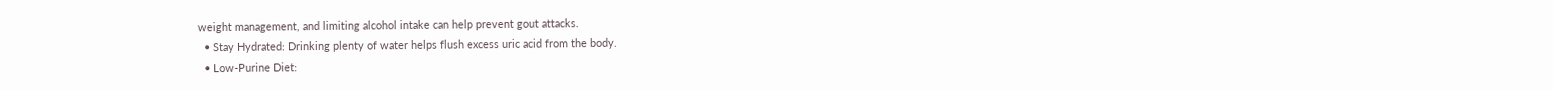weight management, and limiting alcohol intake can help prevent gout attacks.
  • Stay Hydrated: Drinking plenty of water helps flush excess uric acid from the body.
  • Low-Purine Diet: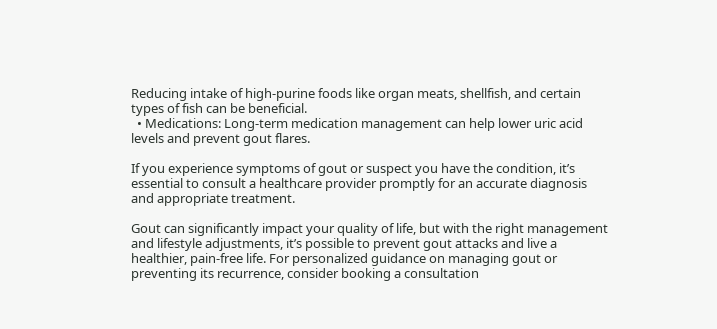Reducing intake of high-purine foods like organ meats, shellfish, and certain types of fish can be beneficial.
  • Medications: Long-term medication management can help lower uric acid levels and prevent gout flares.

If you experience symptoms of gout or suspect you have the condition, it’s essential to consult a healthcare provider promptly for an accurate diagnosis and appropriate treatment.

Gout can significantly impact your quality of life, but with the right management and lifestyle adjustments, it’s possible to prevent gout attacks and live a healthier, pain-free life. For personalized guidance on managing gout or preventing its recurrence, consider booking a consultation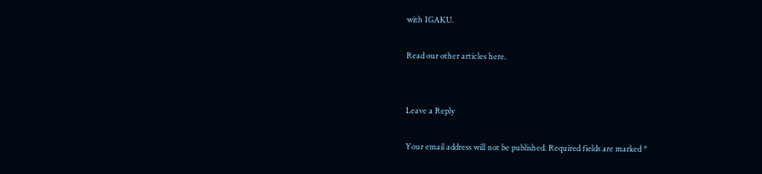with IGAKU.

Read our other articles here.


Leave a Reply

Your email address will not be published. Required fields are marked *